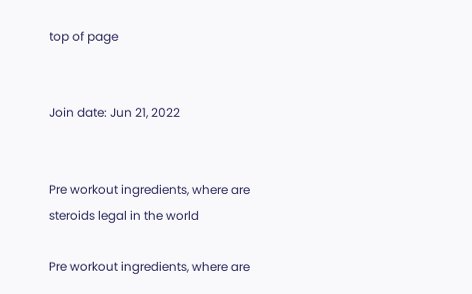top of page


Join date: Jun 21, 2022


Pre workout ingredients, where are steroids legal in the world

Pre workout ingredients, where are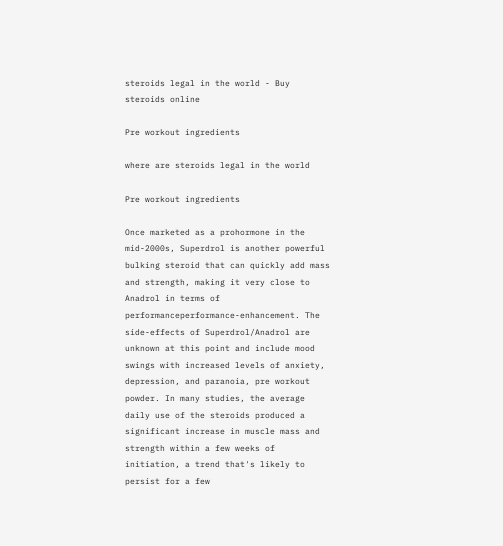steroids legal in the world - Buy steroids online

Pre workout ingredients

where are steroids legal in the world

Pre workout ingredients

Once marketed as a prohormone in the mid-2000s, Superdrol is another powerful bulking steroid that can quickly add mass and strength, making it very close to Anadrol in terms of performanceperformance-enhancement. The side-effects of Superdrol/Anadrol are unknown at this point and include mood swings with increased levels of anxiety, depression, and paranoia, pre workout powder. In many studies, the average daily use of the steroids produced a significant increase in muscle mass and strength within a few weeks of initiation, a trend that's likely to persist for a few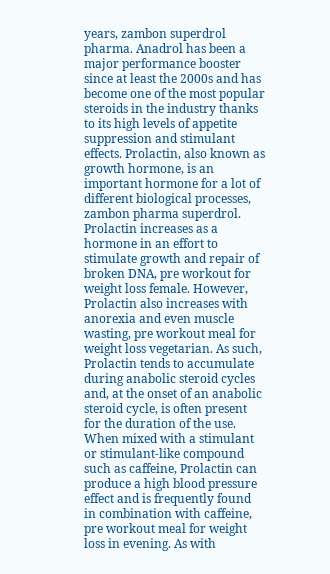years, zambon superdrol pharma. Anadrol has been a major performance booster since at least the 2000s and has become one of the most popular steroids in the industry thanks to its high levels of appetite suppression and stimulant effects. Prolactin, also known as growth hormone, is an important hormone for a lot of different biological processes, zambon pharma superdrol. Prolactin increases as a hormone in an effort to stimulate growth and repair of broken DNA, pre workout for weight loss female. However, Prolactin also increases with anorexia and even muscle wasting, pre workout meal for weight loss vegetarian. As such, Prolactin tends to accumulate during anabolic steroid cycles and, at the onset of an anabolic steroid cycle, is often present for the duration of the use. When mixed with a stimulant or stimulant-like compound such as caffeine, Prolactin can produce a high blood pressure effect and is frequently found in combination with caffeine, pre workout meal for weight loss in evening. As with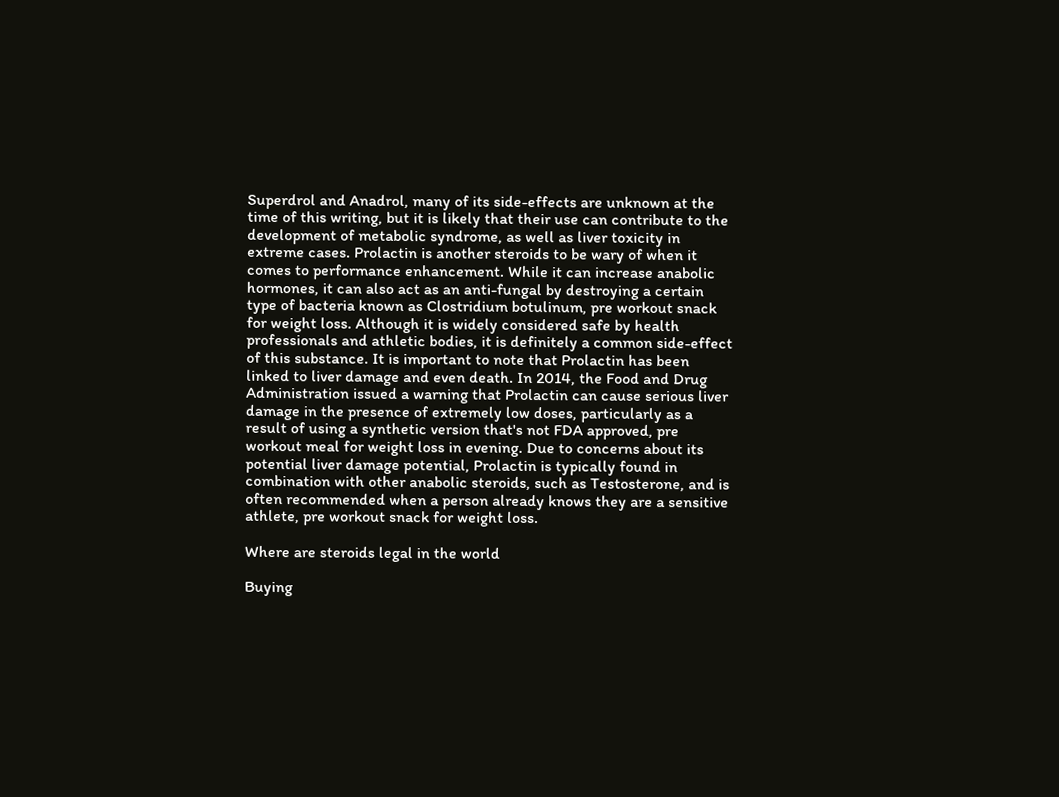Superdrol and Anadrol, many of its side-effects are unknown at the time of this writing, but it is likely that their use can contribute to the development of metabolic syndrome, as well as liver toxicity in extreme cases. Prolactin is another steroids to be wary of when it comes to performance enhancement. While it can increase anabolic hormones, it can also act as an anti-fungal by destroying a certain type of bacteria known as Clostridium botulinum, pre workout snack for weight loss. Although it is widely considered safe by health professionals and athletic bodies, it is definitely a common side-effect of this substance. It is important to note that Prolactin has been linked to liver damage and even death. In 2014, the Food and Drug Administration issued a warning that Prolactin can cause serious liver damage in the presence of extremely low doses, particularly as a result of using a synthetic version that's not FDA approved, pre workout meal for weight loss in evening. Due to concerns about its potential liver damage potential, Prolactin is typically found in combination with other anabolic steroids, such as Testosterone, and is often recommended when a person already knows they are a sensitive athlete, pre workout snack for weight loss.

Where are steroids legal in the world

Buying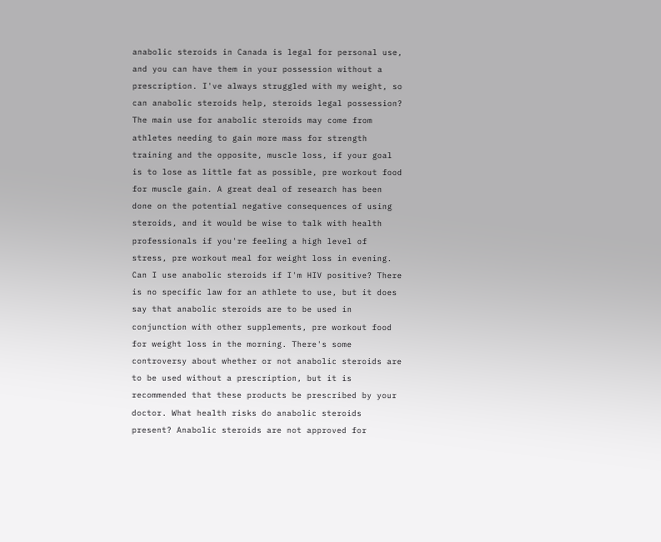anabolic steroids in Canada is legal for personal use, and you can have them in your possession without a prescription. I've always struggled with my weight, so can anabolic steroids help, steroids legal possession? The main use for anabolic steroids may come from athletes needing to gain more mass for strength training and the opposite, muscle loss, if your goal is to lose as little fat as possible, pre workout food for muscle gain. A great deal of research has been done on the potential negative consequences of using steroids, and it would be wise to talk with health professionals if you're feeling a high level of stress, pre workout meal for weight loss in evening. Can I use anabolic steroids if I'm HIV positive? There is no specific law for an athlete to use, but it does say that anabolic steroids are to be used in conjunction with other supplements, pre workout food for weight loss in the morning. There's some controversy about whether or not anabolic steroids are to be used without a prescription, but it is recommended that these products be prescribed by your doctor. What health risks do anabolic steroids present? Anabolic steroids are not approved for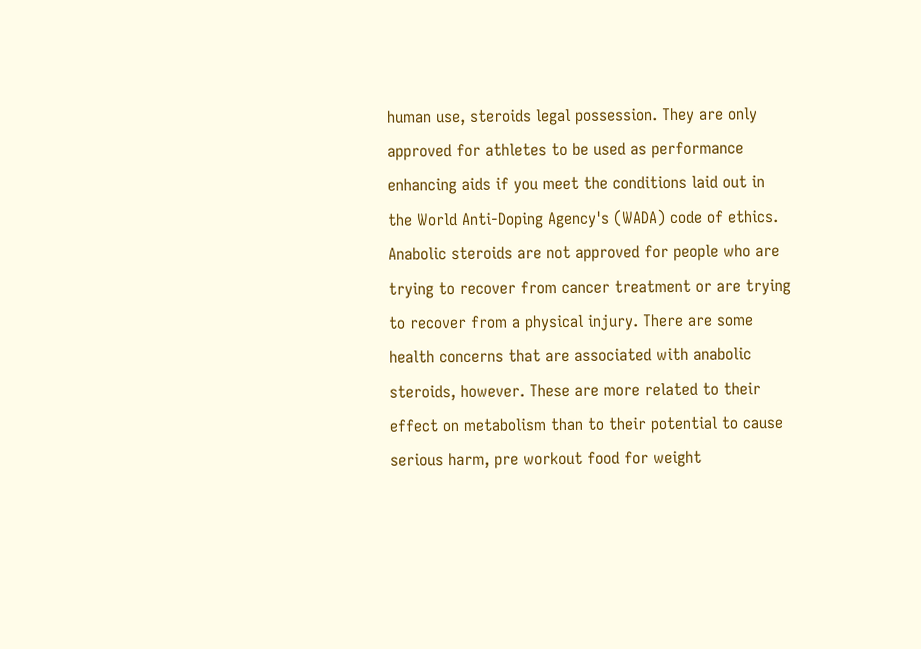human use, steroids legal possession. They are only approved for athletes to be used as performance enhancing aids if you meet the conditions laid out in the World Anti-Doping Agency's (WADA) code of ethics. Anabolic steroids are not approved for people who are trying to recover from cancer treatment or are trying to recover from a physical injury. There are some health concerns that are associated with anabolic steroids, however. These are more related to their effect on metabolism than to their potential to cause serious harm, pre workout food for weight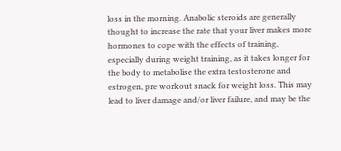loss in the morning. Anabolic steroids are generally thought to increase the rate that your liver makes more hormones to cope with the effects of training, especially during weight training, as it takes longer for the body to metabolise the extra testosterone and estrogen, pre workout snack for weight loss. This may lead to liver damage and/or liver failure, and may be the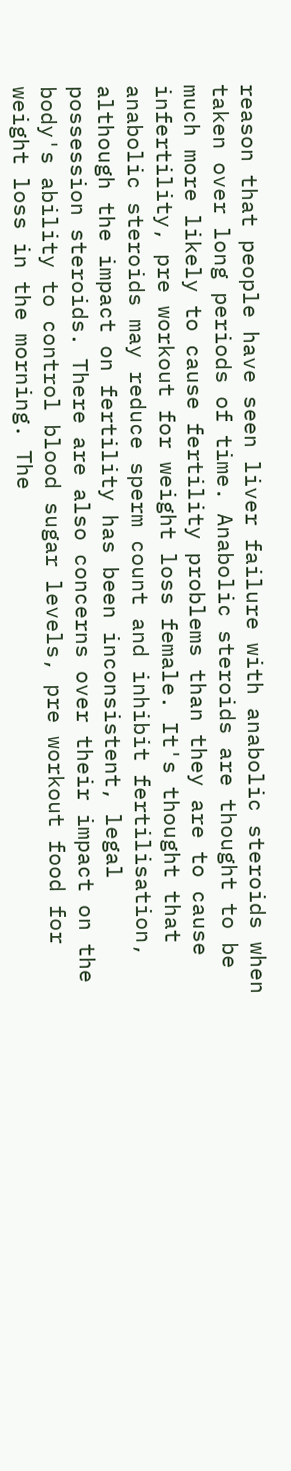reason that people have seen liver failure with anabolic steroids when taken over long periods of time. Anabolic steroids are thought to be much more likely to cause fertility problems than they are to cause infertility, pre workout for weight loss female. It's thought that anabolic steroids may reduce sperm count and inhibit fertilisation, although the impact on fertility has been inconsistent, legal possession steroids. There are also concerns over their impact on the body's ability to control blood sugar levels, pre workout food for weight loss in the morning. The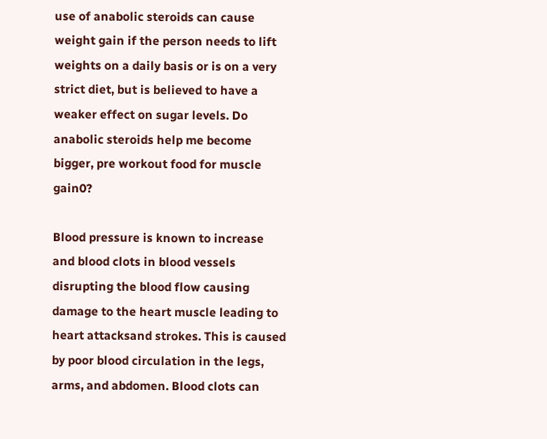use of anabolic steroids can cause weight gain if the person needs to lift weights on a daily basis or is on a very strict diet, but is believed to have a weaker effect on sugar levels. Do anabolic steroids help me become bigger, pre workout food for muscle gain0?

Blood pressure is known to increase and blood clots in blood vessels disrupting the blood flow causing damage to the heart muscle leading to heart attacksand strokes. This is caused by poor blood circulation in the legs, arms, and abdomen. Blood clots can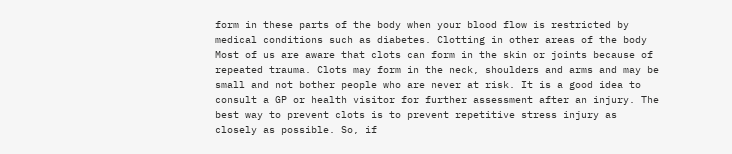form in these parts of the body when your blood flow is restricted by medical conditions such as diabetes. Clotting in other areas of the body Most of us are aware that clots can form in the skin or joints because of repeated trauma. Clots may form in the neck, shoulders and arms and may be small and not bother people who are never at risk. It is a good idea to consult a GP or health visitor for further assessment after an injury. The best way to prevent clots is to prevent repetitive stress injury as closely as possible. So, if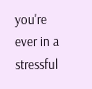you're ever in a stressful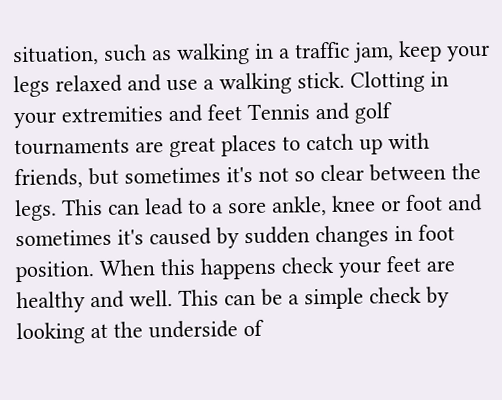situation, such as walking in a traffic jam, keep your legs relaxed and use a walking stick. Clotting in your extremities and feet Tennis and golf tournaments are great places to catch up with friends, but sometimes it's not so clear between the legs. This can lead to a sore ankle, knee or foot and sometimes it's caused by sudden changes in foot position. When this happens check your feet are healthy and well. This can be a simple check by looking at the underside of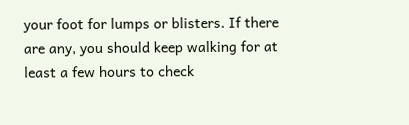your foot for lumps or blisters. If there are any, you should keep walking for at least a few hours to check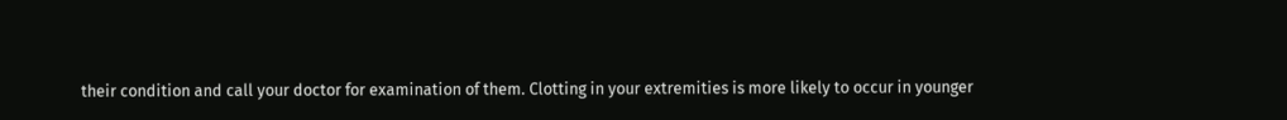their condition and call your doctor for examination of them. Clotting in your extremities is more likely to occur in younger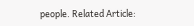people. Related Article: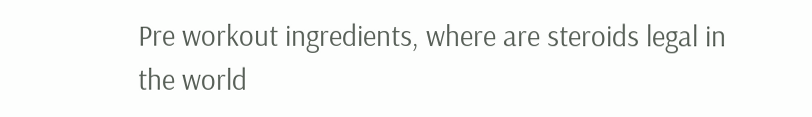Pre workout ingredients, where are steroids legal in the world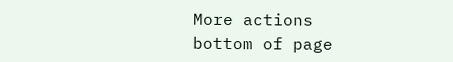More actions
bottom of page